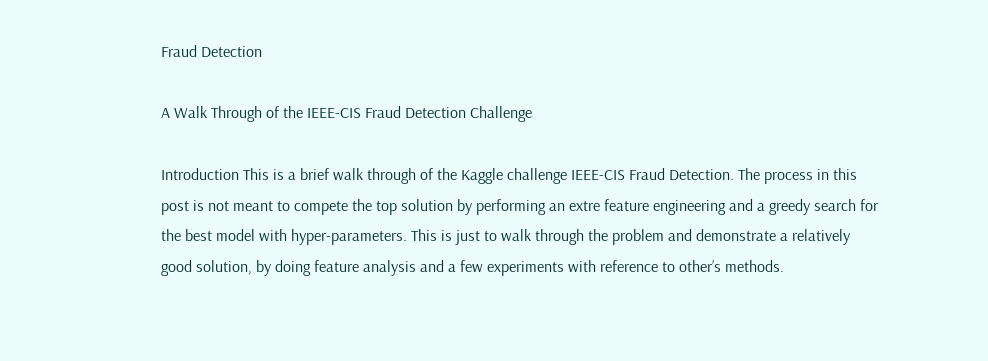Fraud Detection

A Walk Through of the IEEE-CIS Fraud Detection Challenge

Introduction This is a brief walk through of the Kaggle challenge IEEE-CIS Fraud Detection. The process in this post is not meant to compete the top solution by performing an extre feature engineering and a greedy search for the best model with hyper-parameters. This is just to walk through the problem and demonstrate a relatively good solution, by doing feature analysis and a few experiments with reference to other’s methods.